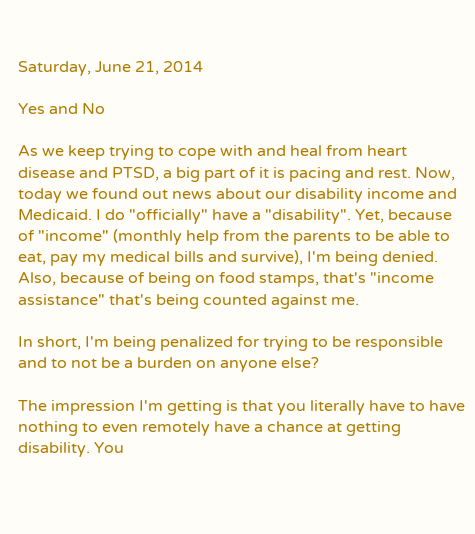Saturday, June 21, 2014

Yes and No

As we keep trying to cope with and heal from heart disease and PTSD, a big part of it is pacing and rest. Now, today we found out news about our disability income and Medicaid. I do "officially" have a "disability". Yet, because of "income" (monthly help from the parents to be able to eat, pay my medical bills and survive), I'm being denied. Also, because of being on food stamps, that's "income assistance" that's being counted against me.

In short, I'm being penalized for trying to be responsible and to not be a burden on anyone else?

The impression I'm getting is that you literally have to have nothing to even remotely have a chance at getting disability. You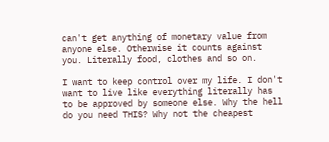can't get anything of monetary value from anyone else. Otherwise it counts against you. Literally food, clothes and so on.

I want to keep control over my life. I don't want to live like everything literally has to be approved by someone else. Why the hell do you need THIS? Why not the cheapest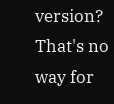version? That's no way for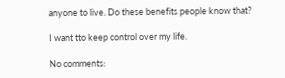anyone to live. Do these benefits people know that?

I want tto keep control over my life.

No comments: